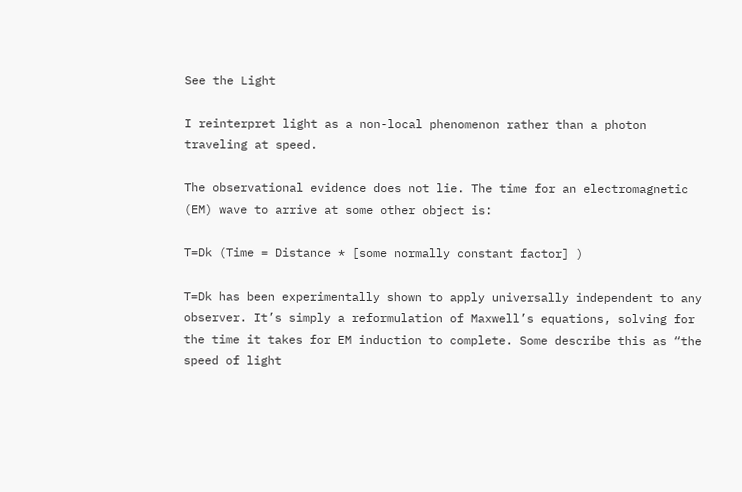See the Light

I reinterpret light as a non-local phenomenon rather than a photon traveling at speed.

The observational evidence does not lie. The time for an electromagnetic (EM) wave to arrive at some other object is:

T=Dk (Time = Distance * [some normally constant factor] )

T=Dk has been experimentally shown to apply universally independent to any observer. It’s simply a reformulation of Maxwell’s equations, solving for the time it takes for EM induction to complete. Some describe this as “the speed of light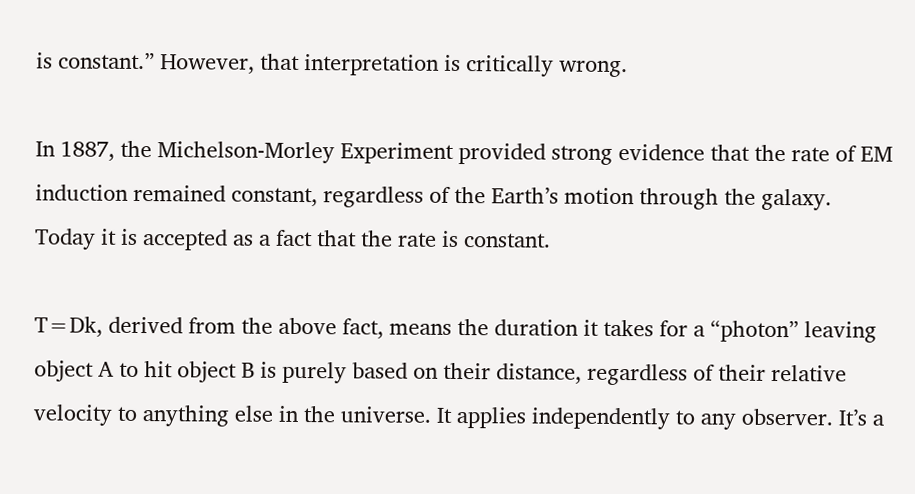is constant.” However, that interpretation is critically wrong.

In 1887, the Michelson-Morley Experiment provided strong evidence that the rate of EM induction remained constant, regardless of the Earth’s motion through the galaxy. Today it is accepted as a fact that the rate is constant.

T=Dk, derived from the above fact, means the duration it takes for a “photon” leaving object A to hit object B is purely based on their distance, regardless of their relative velocity to anything else in the universe. It applies independently to any observer. It’s a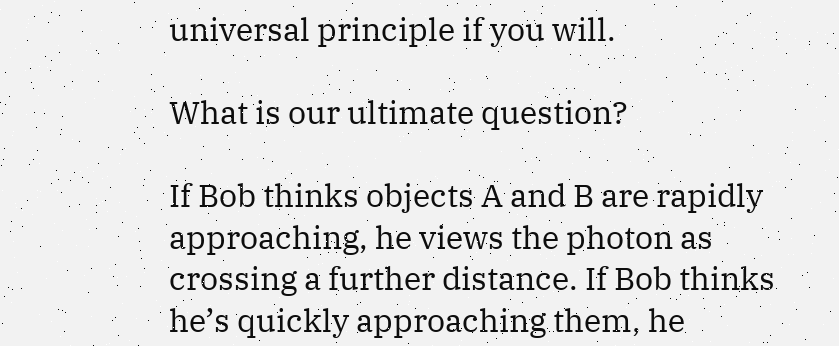universal principle if you will.

What is our ultimate question?

If Bob thinks objects A and B are rapidly approaching, he views the photon as crossing a further distance. If Bob thinks he’s quickly approaching them, he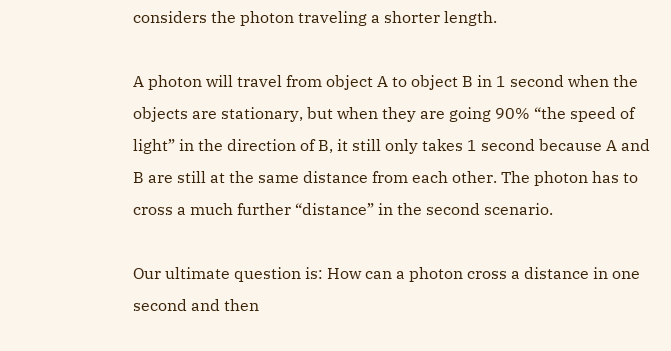considers the photon traveling a shorter length.

A photon will travel from object A to object B in 1 second when the objects are stationary, but when they are going 90% “the speed of light” in the direction of B, it still only takes 1 second because A and B are still at the same distance from each other. The photon has to cross a much further “distance” in the second scenario.

Our ultimate question is: How can a photon cross a distance in one second and then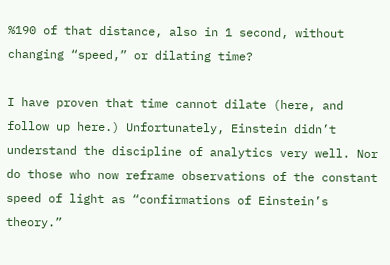%190 of that distance, also in 1 second, without changing “speed,” or dilating time?

I have proven that time cannot dilate (here, and follow up here.) Unfortunately, Einstein didn’t understand the discipline of analytics very well. Nor do those who now reframe observations of the constant speed of light as “confirmations of Einstein’s theory.”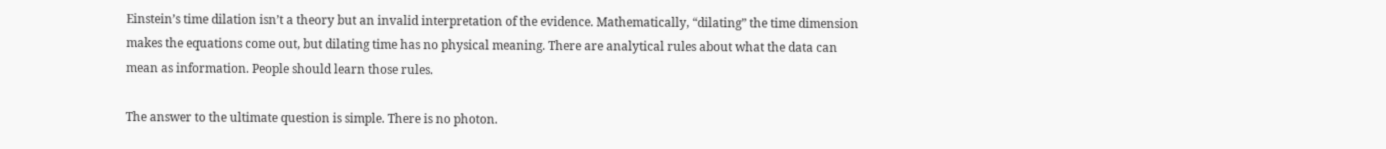Einstein’s time dilation isn’t a theory but an invalid interpretation of the evidence. Mathematically, “dilating” the time dimension makes the equations come out, but dilating time has no physical meaning. There are analytical rules about what the data can mean as information. People should learn those rules.

The answer to the ultimate question is simple. There is no photon.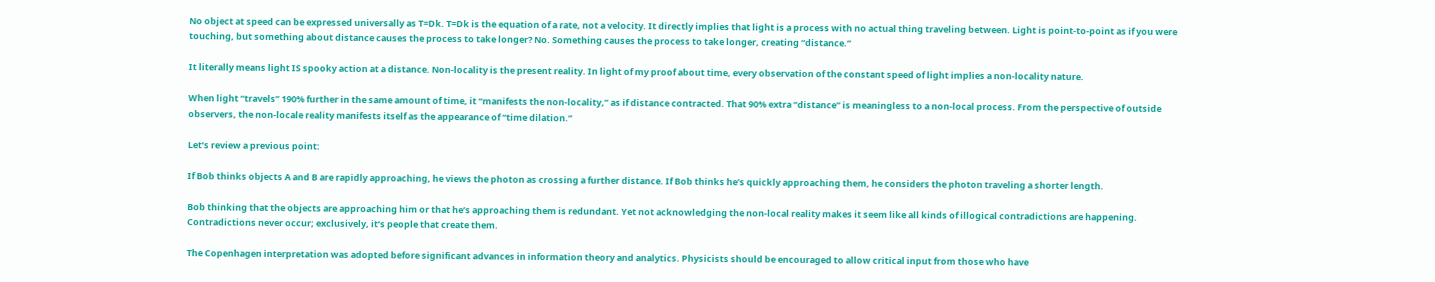No object at speed can be expressed universally as T=Dk. T=Dk is the equation of a rate, not a velocity. It directly implies that light is a process with no actual thing traveling between. Light is point-to-point as if you were touching, but something about distance causes the process to take longer? No. Something causes the process to take longer, creating “distance.”

It literally means light IS spooky action at a distance. Non-locality is the present reality. In light of my proof about time, every observation of the constant speed of light implies a non-locality nature.

When light “travels” 190% further in the same amount of time, it “manifests the non-locality,” as if distance contracted. That 90% extra “distance” is meaningless to a non-local process. From the perspective of outside observers, the non-locale reality manifests itself as the appearance of “time dilation.”

Let’s review a previous point:

If Bob thinks objects A and B are rapidly approaching, he views the photon as crossing a further distance. If Bob thinks he’s quickly approaching them, he considers the photon traveling a shorter length.

Bob thinking that the objects are approaching him or that he’s approaching them is redundant. Yet not acknowledging the non-local reality makes it seem like all kinds of illogical contradictions are happening. Contradictions never occur; exclusively, it’s people that create them.

The Copenhagen interpretation was adopted before significant advances in information theory and analytics. Physicists should be encouraged to allow critical input from those who have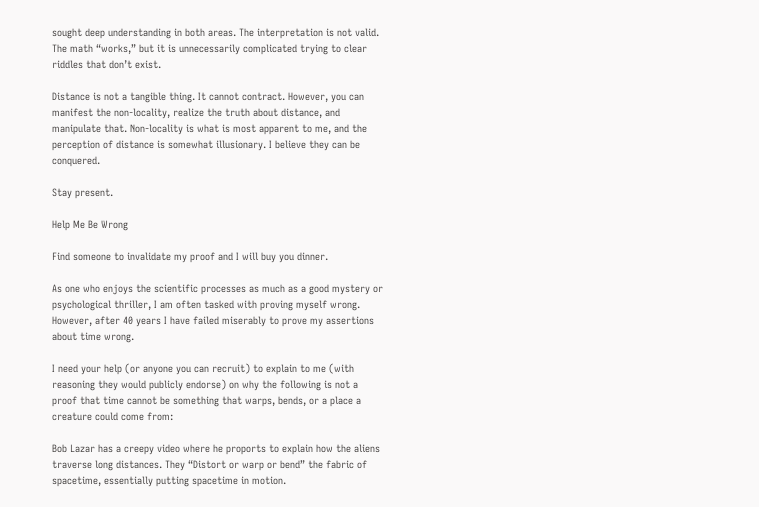sought deep understanding in both areas. The interpretation is not valid. The math “works,” but it is unnecessarily complicated trying to clear riddles that don’t exist.

Distance is not a tangible thing. It cannot contract. However, you can manifest the non-locality, realize the truth about distance, and manipulate that. Non-locality is what is most apparent to me, and the perception of distance is somewhat illusionary. I believe they can be conquered.

Stay present.

Help Me Be Wrong

Find someone to invalidate my proof and I will buy you dinner.

As one who enjoys the scientific processes as much as a good mystery or psychological thriller, I am often tasked with proving myself wrong. However, after 40 years I have failed miserably to prove my assertions about time wrong.

I need your help (or anyone you can recruit) to explain to me (with reasoning they would publicly endorse) on why the following is not a proof that time cannot be something that warps, bends, or a place a creature could come from:

Bob Lazar has a creepy video where he proports to explain how the aliens traverse long distances. They “Distort or warp or bend” the fabric of spacetime, essentially putting spacetime in motion.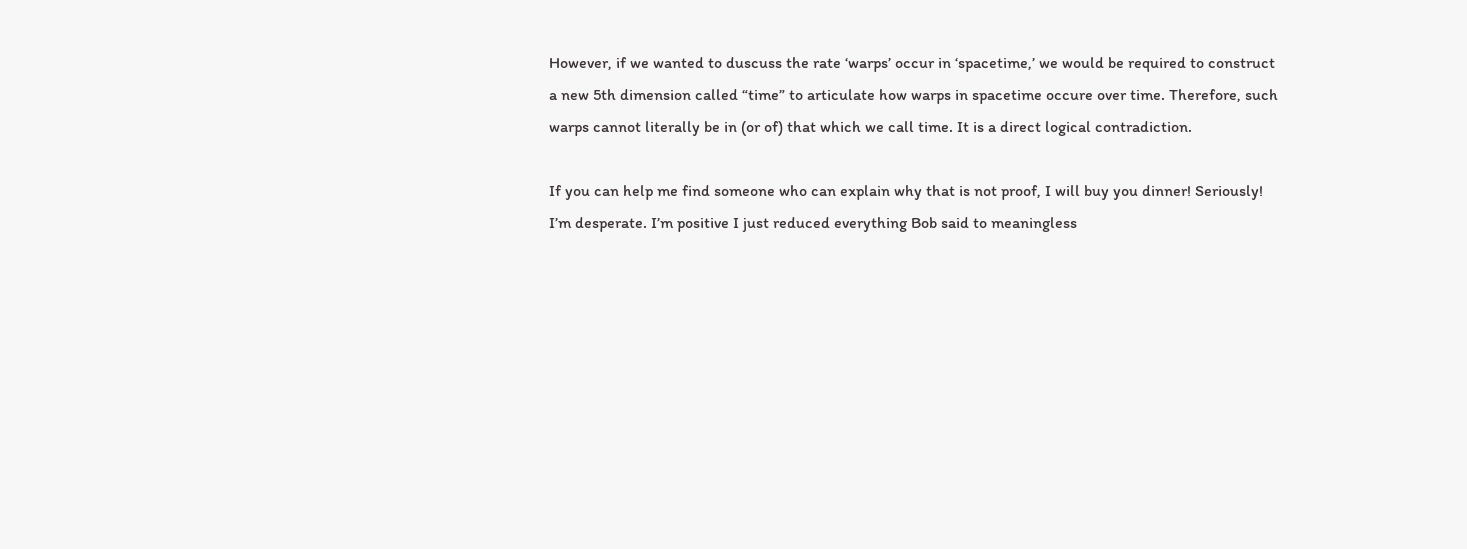However, if we wanted to duscuss the rate ‘warps’ occur in ‘spacetime,’ we would be required to construct a new 5th dimension called “time” to articulate how warps in spacetime occure over time. Therefore, such warps cannot literally be in (or of) that which we call time. It is a direct logical contradiction.

If you can help me find someone who can explain why that is not proof, I will buy you dinner! Seriously! I’m desperate. I’m positive I just reduced everything Bob said to meaningless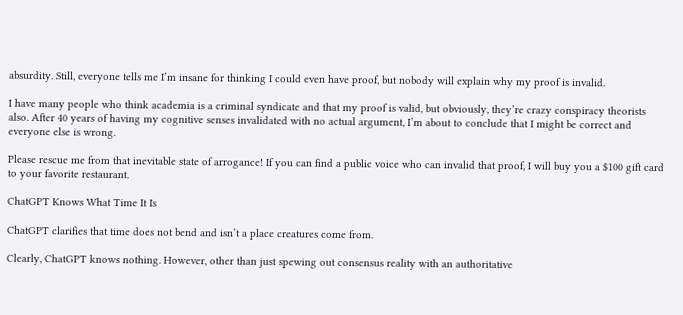absurdity. Still, everyone tells me I’m insane for thinking I could even have proof, but nobody will explain why my proof is invalid.

I have many people who think academia is a criminal syndicate and that my proof is valid, but obviously, they’re crazy conspiracy theorists also. After 40 years of having my cognitive senses invalidated with no actual argument, I’m about to conclude that I might be correct and everyone else is wrong.

Please rescue me from that inevitable state of arrogance! If you can find a public voice who can invalid that proof, I will buy you a $100 gift card to your favorite restaurant.

ChatGPT Knows What Time It Is

ChatGPT clarifies that time does not bend and isn’t a place creatures come from.

Clearly, ChatGPT knows nothing. However, other than just spewing out consensus reality with an authoritative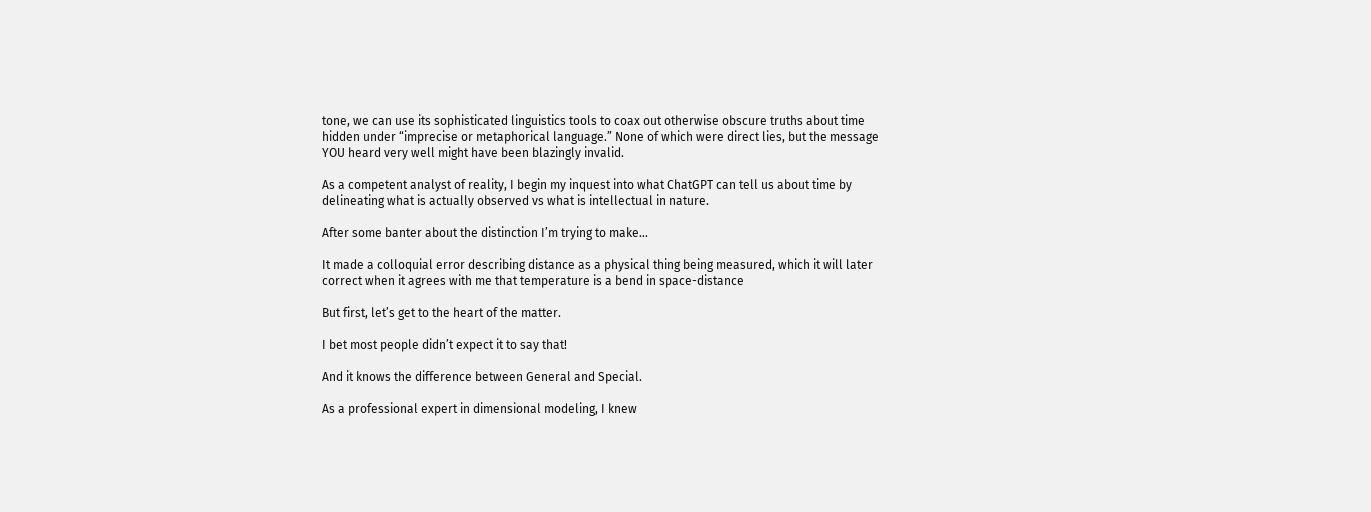tone, we can use its sophisticated linguistics tools to coax out otherwise obscure truths about time hidden under “imprecise or metaphorical language.” None of which were direct lies, but the message YOU heard very well might have been blazingly invalid.

As a competent analyst of reality, I begin my inquest into what ChatGPT can tell us about time by delineating what is actually observed vs what is intellectual in nature.

After some banter about the distinction I’m trying to make…

It made a colloquial error describing distance as a physical thing being measured, which it will later correct when it agrees with me that temperature is a bend in space-distance

But first, let’s get to the heart of the matter.

I bet most people didn’t expect it to say that!

And it knows the difference between General and Special.

As a professional expert in dimensional modeling, I knew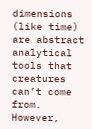dimensions (like time) are abstract analytical tools that creatures can’t come from. However,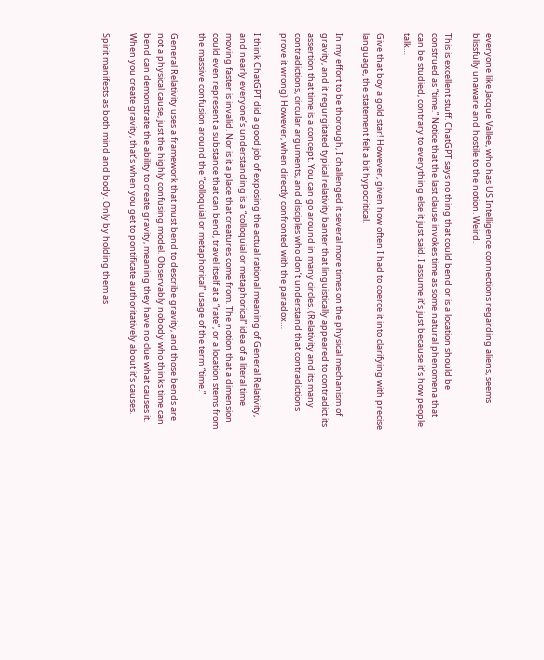everyone like Jacque Vallee, who has US Intelligence connections regarding aliens, seems blissfully unaware and hostile to the notion. Weird.

This is excellent stuff. ChatGPT says no thing that could bend or is a location should be construed as “time.” Notice that the last clause invokes time as some natural phenomena that can be studied, contrary to everything else it just said. I assume it’s just because it’s how people talk…

Give that boy a gold star! However, given how often I had to coerce it into clarifying with precise language, the statement felt a bit hypocritical.

In my effort to be thorough, I challenged it several more times on the physical mechanism of gravity, and it regurgitated typical relativity banter that linguistically appeared to contradict its assertion that time is a concept. You can go around in many circles. (Relativity and its many contradictions, circular arguments, and disciples who don’t understand that contradictions prove it wrong) However, when directly confronted with the paradox…

I think ChatGPT did a good job of exposing the actual rational meaning of General Relativity, and nearly everyone’s understanding is a “colloquial or metaphorical” idea of a literal time moving faster is invalid. Nor is it a place that creatures come from. The notion that a dimension could even represent a substance that can bend, travel itself at a “rate”, or a location stems from the massive confusion around the “colloquial or metaphorical” usage of the term “time.”

General Relativity uses a framework that must bend to describe gravity, and those bends are not a physical cause, just the highly confusing model. Observably nobody who thinks time can bend can demonstrate the ability to create gravity, meaning they have no clue what causes it. When you create gravity, that’s when you get to pontificate authoritatively about it’s causes.

Spirit manifests as both mind and body. Only by holding them as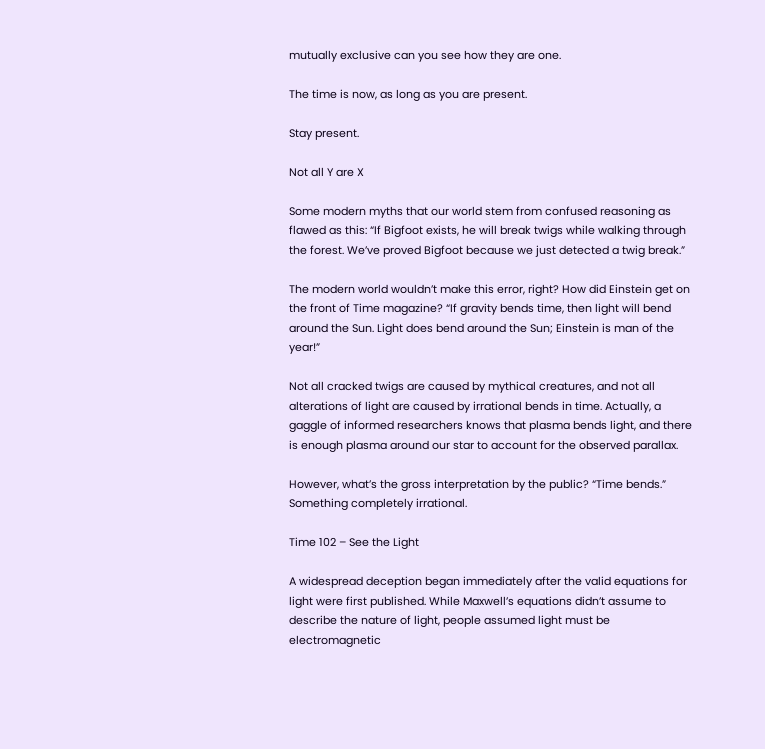mutually exclusive can you see how they are one.

The time is now, as long as you are present.

Stay present.

Not all Y are X

Some modern myths that our world stem from confused reasoning as flawed as this: “If Bigfoot exists, he will break twigs while walking through the forest. We’ve proved Bigfoot because we just detected a twig break.”

The modern world wouldn’t make this error, right? How did Einstein get on the front of Time magazine? “If gravity bends time, then light will bend around the Sun. Light does bend around the Sun; Einstein is man of the year!”

Not all cracked twigs are caused by mythical creatures, and not all alterations of light are caused by irrational bends in time. Actually, a gaggle of informed researchers knows that plasma bends light, and there is enough plasma around our star to account for the observed parallax.

However, what’s the gross interpretation by the public? “Time bends.” Something completely irrational.

Time 102 – See the Light

A widespread deception began immediately after the valid equations for light were first published. While Maxwell’s equations didn’t assume to describe the nature of light, people assumed light must be electromagnetic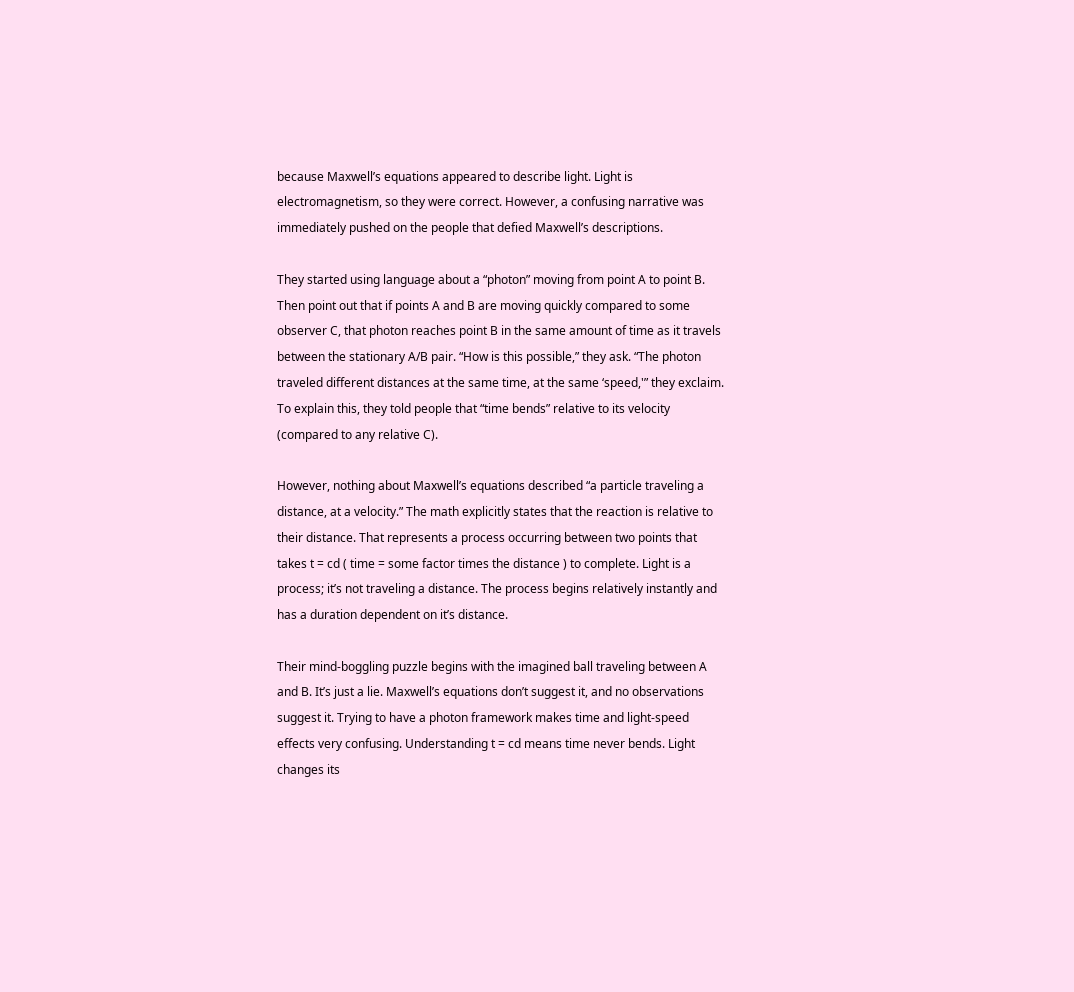because Maxwell’s equations appeared to describe light. Light is electromagnetism, so they were correct. However, a confusing narrative was immediately pushed on the people that defied Maxwell’s descriptions.

They started using language about a “photon” moving from point A to point B. Then point out that if points A and B are moving quickly compared to some observer C, that photon reaches point B in the same amount of time as it travels between the stationary A/B pair. “How is this possible,” they ask. “The photon traveled different distances at the same time, at the same ‘speed,'” they exclaim. To explain this, they told people that “time bends” relative to its velocity (compared to any relative C).

However, nothing about Maxwell’s equations described “a particle traveling a distance, at a velocity.” The math explicitly states that the reaction is relative to their distance. That represents a process occurring between two points that takes t = cd ( time = some factor times the distance ) to complete. Light is a process; it’s not traveling a distance. The process begins relatively instantly and has a duration dependent on it’s distance.

Their mind-boggling puzzle begins with the imagined ball traveling between A and B. It’s just a lie. Maxwell’s equations don’t suggest it, and no observations suggest it. Trying to have a photon framework makes time and light-speed effects very confusing. Understanding t = cd means time never bends. Light changes its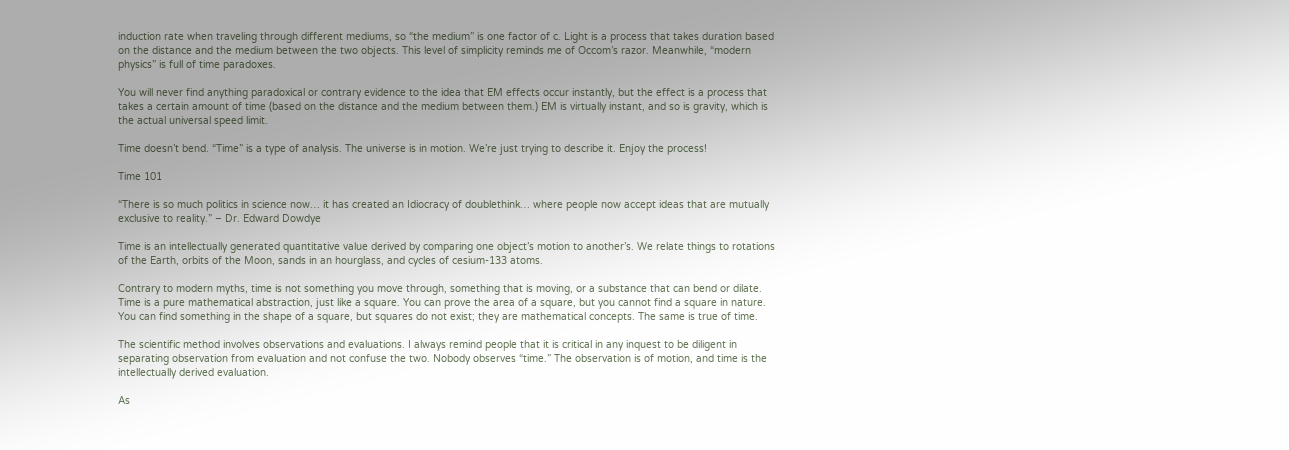induction rate when traveling through different mediums, so “the medium” is one factor of c. Light is a process that takes duration based on the distance and the medium between the two objects. This level of simplicity reminds me of Occom’s razor. Meanwhile, “modern physics” is full of time paradoxes.

You will never find anything paradoxical or contrary evidence to the idea that EM effects occur instantly, but the effect is a process that takes a certain amount of time (based on the distance and the medium between them.) EM is virtually instant, and so is gravity, which is the actual universal speed limit.

Time doesn’t bend. “Time” is a type of analysis. The universe is in motion. We’re just trying to describe it. Enjoy the process!

Time 101

“There is so much politics in science now… it has created an Idiocracy of doublethink… where people now accept ideas that are mutually exclusive to reality.” – Dr. Edward Dowdye

Time is an intellectually generated quantitative value derived by comparing one object’s motion to another’s. We relate things to rotations of the Earth, orbits of the Moon, sands in an hourglass, and cycles of cesium-133 atoms.

Contrary to modern myths, time is not something you move through, something that is moving, or a substance that can bend or dilate. Time is a pure mathematical abstraction, just like a square. You can prove the area of a square, but you cannot find a square in nature. You can find something in the shape of a square, but squares do not exist; they are mathematical concepts. The same is true of time.

The scientific method involves observations and evaluations. I always remind people that it is critical in any inquest to be diligent in separating observation from evaluation and not confuse the two. Nobody observes “time.” The observation is of motion, and time is the intellectually derived evaluation.

As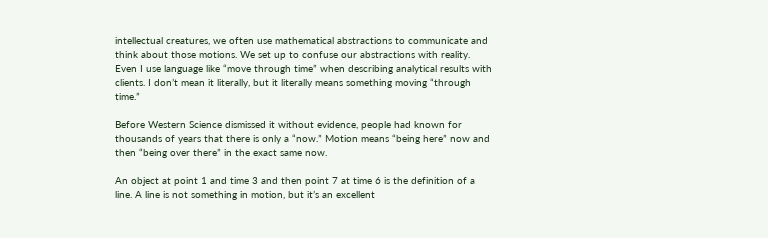intellectual creatures, we often use mathematical abstractions to communicate and think about those motions. We set up to confuse our abstractions with reality. Even I use language like “move through time” when describing analytical results with clients. I don’t mean it literally, but it literally means something moving “through time.”

Before Western Science dismissed it without evidence, people had known for thousands of years that there is only a “now.” Motion means “being here” now and then “being over there” in the exact same now.

An object at point 1 and time 3 and then point 7 at time 6 is the definition of a line. A line is not something in motion, but it’s an excellent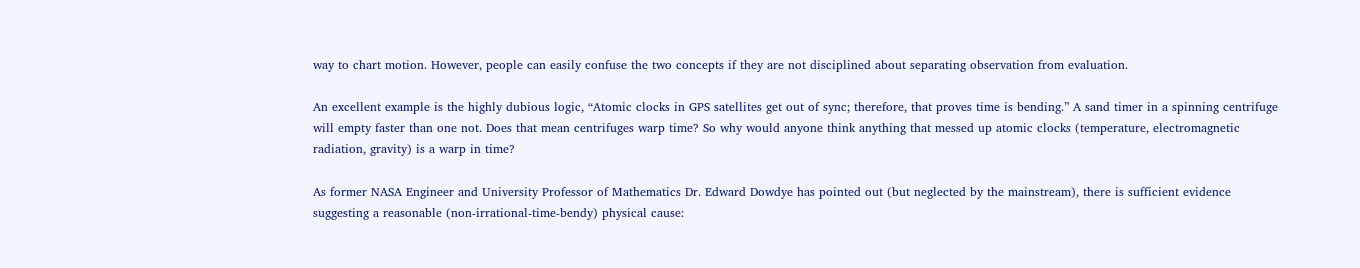way to chart motion. However, people can easily confuse the two concepts if they are not disciplined about separating observation from evaluation.

An excellent example is the highly dubious logic, “Atomic clocks in GPS satellites get out of sync; therefore, that proves time is bending.” A sand timer in a spinning centrifuge will empty faster than one not. Does that mean centrifuges warp time? So why would anyone think anything that messed up atomic clocks (temperature, electromagnetic radiation, gravity) is a warp in time?

As former NASA Engineer and University Professor of Mathematics Dr. Edward Dowdye has pointed out (but neglected by the mainstream), there is sufficient evidence suggesting a reasonable (non-irrational-time-bendy) physical cause: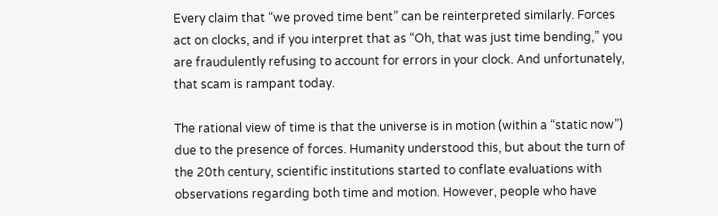Every claim that “we proved time bent” can be reinterpreted similarly. Forces act on clocks, and if you interpret that as “Oh, that was just time bending,” you are fraudulently refusing to account for errors in your clock. And unfortunately, that scam is rampant today.

The rational view of time is that the universe is in motion (within a “static now”) due to the presence of forces. Humanity understood this, but about the turn of the 20th century, scientific institutions started to conflate evaluations with observations regarding both time and motion. However, people who have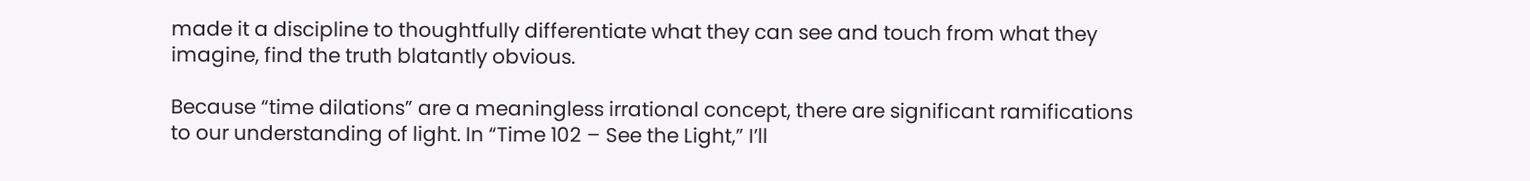made it a discipline to thoughtfully differentiate what they can see and touch from what they imagine, find the truth blatantly obvious.

Because “time dilations” are a meaningless irrational concept, there are significant ramifications to our understanding of light. In “Time 102 – See the Light,” I’ll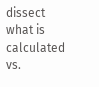dissect what is calculated vs.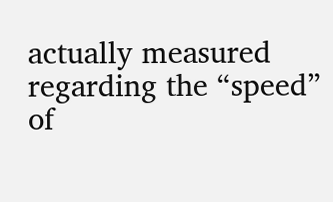actually measured regarding the “speed” of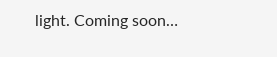light. Coming soon…